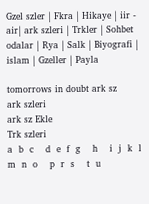Gzel szler | Fkra | Hikaye | iir - air| ark szleri | Trkler | Sohbet odalar | Rya | Salk | Biyografi | islam | Gzeller | Payla

tomorrows in doubt ark sz
ark szleri
ark sz Ekle
Trk szleri
a  b  c    d  e  f  g    h    i  j  k  l  m  n  o    p  r  s    t  u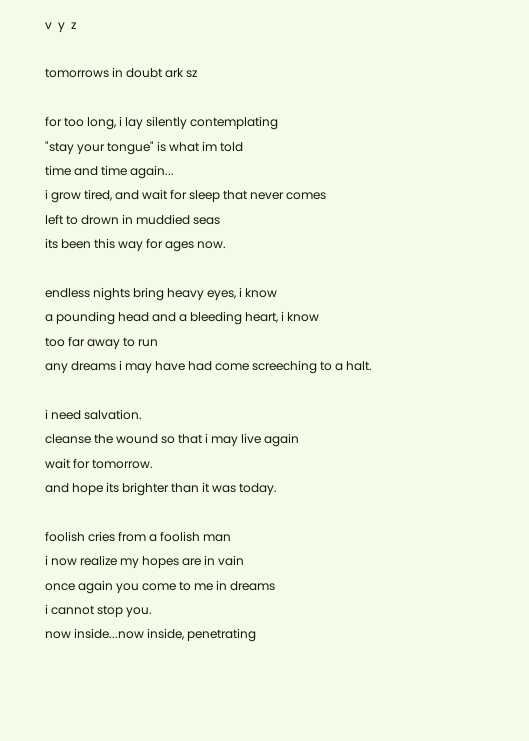v  y  z

tomorrows in doubt ark sz

for too long, i lay silently contemplating
"stay your tongue" is what im told
time and time again...
i grow tired, and wait for sleep that never comes
left to drown in muddied seas
its been this way for ages now.

endless nights bring heavy eyes, i know
a pounding head and a bleeding heart, i know
too far away to run
any dreams i may have had come screeching to a halt.

i need salvation.
cleanse the wound so that i may live again
wait for tomorrow.
and hope its brighter than it was today.

foolish cries from a foolish man
i now realize my hopes are in vain
once again you come to me in dreams
i cannot stop you.
now inside...now inside, penetrating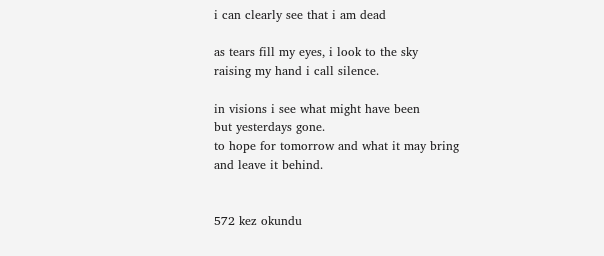i can clearly see that i am dead

as tears fill my eyes, i look to the sky
raising my hand i call silence.

in visions i see what might have been
but yesterdays gone.
to hope for tomorrow and what it may bring
and leave it behind.


572 kez okundu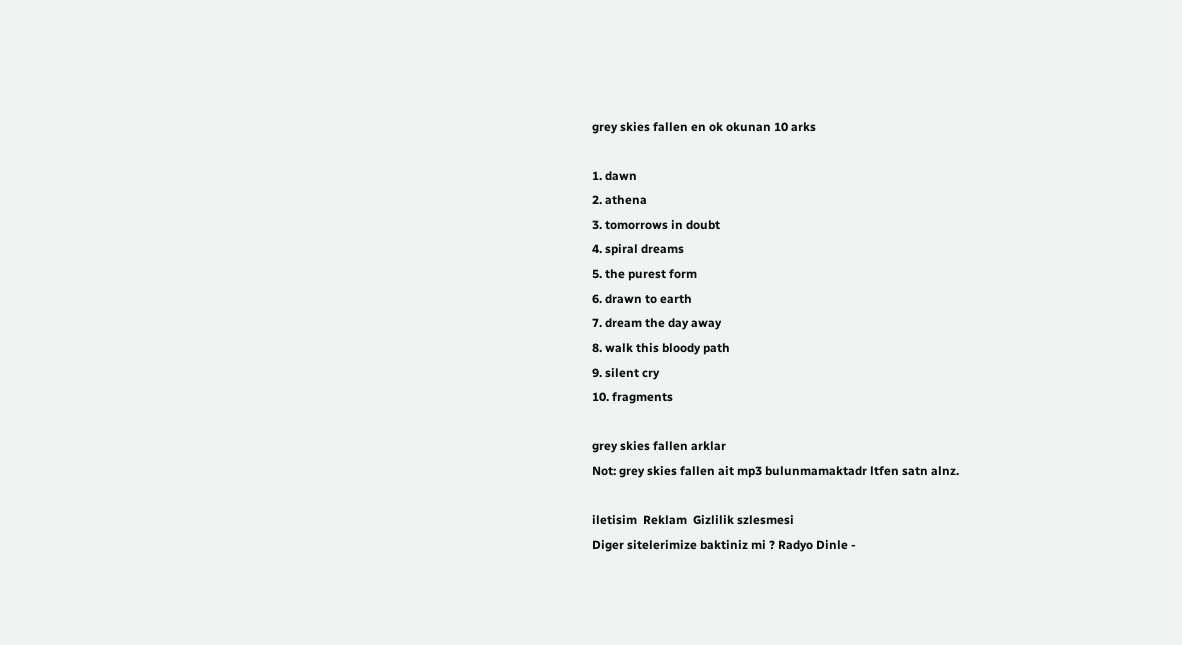grey skies fallen en ok okunan 10 arks

1. dawn
2. athena
3. tomorrows in doubt
4. spiral dreams
5. the purest form
6. drawn to earth
7. dream the day away
8. walk this bloody path
9. silent cry
10. fragments

grey skies fallen arklar
Not: grey skies fallen ait mp3 bulunmamaktadr ltfen satn alnz.

iletisim  Reklam  Gizlilik szlesmesi
Diger sitelerimize baktiniz mi ? Radyo Dinle -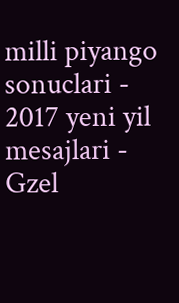milli piyango sonuclari - 2017 yeni yil mesajlari - Gzel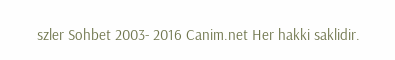szler Sohbet 2003- 2016 Canim.net Her hakki saklidir.